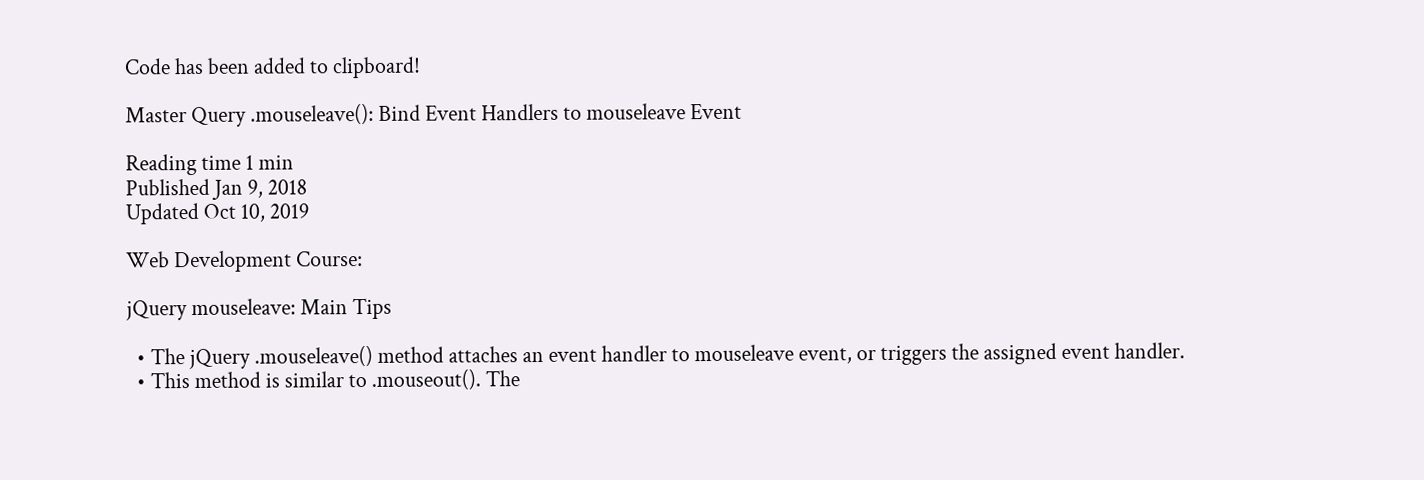Code has been added to clipboard!

Master Query .mouseleave(): Bind Event Handlers to mouseleave Event

Reading time 1 min
Published Jan 9, 2018
Updated Oct 10, 2019

Web Development Course:

jQuery mouseleave: Main Tips

  • The jQuery .mouseleave() method attaches an event handler to mouseleave event, or triggers the assigned event handler.
  • This method is similar to .mouseout(). The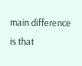main difference is that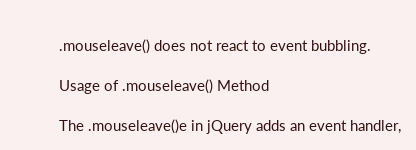.mouseleave() does not react to event bubbling.

Usage of .mouseleave() Method

The .mouseleave()e in jQuery adds an event handler,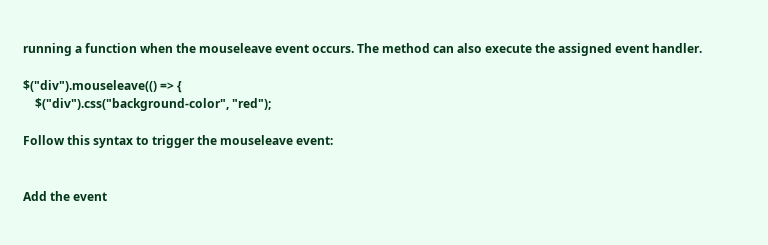running a function when the mouseleave event occurs. The method can also execute the assigned event handler.

$("div").mouseleave(() => {
    $("div").css("background-color", "red");

Follow this syntax to trigger the mouseleave event:


Add the event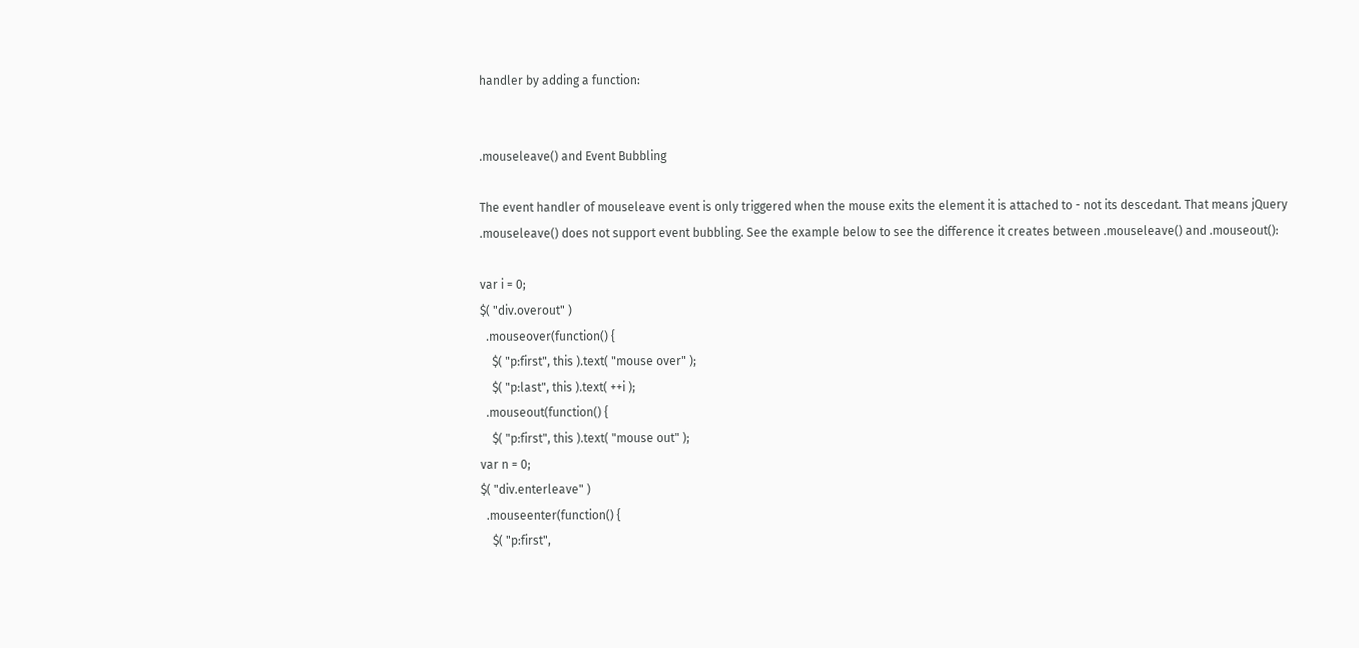handler by adding a function:


.mouseleave() and Event Bubbling

The event handler of mouseleave event is only triggered when the mouse exits the element it is attached to - not its descedant. That means jQuery .mouseleave() does not support event bubbling. See the example below to see the difference it creates between .mouseleave() and .mouseout():

var i = 0;
$( "div.overout" )
  .mouseover(function() {
    $( "p:first", this ).text( "mouse over" );
    $( "p:last", this ).text( ++i );
  .mouseout(function() {
    $( "p:first", this ).text( "mouse out" );
var n = 0;
$( "div.enterleave" )
  .mouseenter(function() {
    $( "p:first",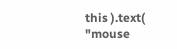this ).text( "mouse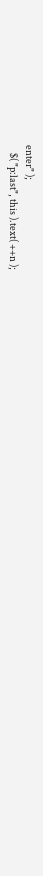enter" );
    $( "p:last", this ).text( ++n );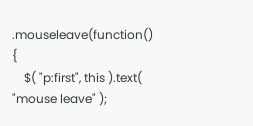.mouseleave(function() {
    $( "p:first", this ).text( "mouse leave" );